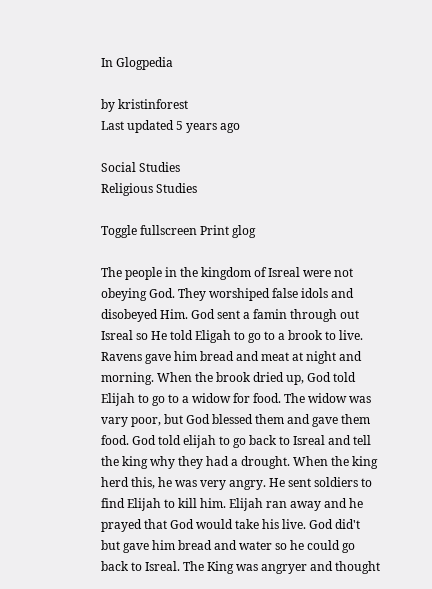In Glogpedia

by kristinforest
Last updated 5 years ago

Social Studies
Religious Studies

Toggle fullscreen Print glog

The people in the kingdom of Isreal were not obeying God. They worshiped false idols and disobeyed Him. God sent a famin through out Isreal so He told Eligah to go to a brook to live. Ravens gave him bread and meat at night and morning. When the brook dried up, God told Elijah to go to a widow for food. The widow was vary poor, but God blessed them and gave them food. God told elijah to go back to Isreal and tell the king why they had a drought. When the king herd this, he was very angry. He sent soldiers to find Elijah to kill him. Elijah ran away and he prayed that God would take his live. God did't but gave him bread and water so he could go back to Isreal. The King was angryer and thought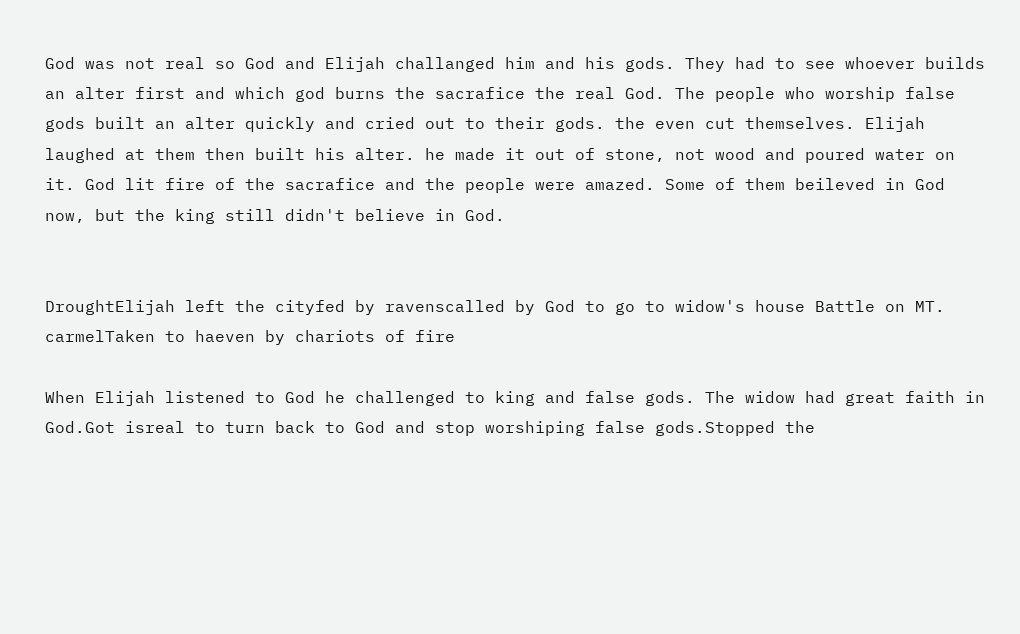God was not real so God and Elijah challanged him and his gods. They had to see whoever builds an alter first and which god burns the sacrafice the real God. The people who worship false gods built an alter quickly and cried out to their gods. the even cut themselves. Elijah laughed at them then built his alter. he made it out of stone, not wood and poured water on it. God lit fire of the sacrafice and the people were amazed. Some of them beileved in God now, but the king still didn't believe in God.


DroughtElijah left the cityfed by ravenscalled by God to go to widow's house Battle on MT. carmelTaken to haeven by chariots of fire

When Elijah listened to God he challenged to king and false gods. The widow had great faith in God.Got isreal to turn back to God and stop worshiping false gods.Stopped the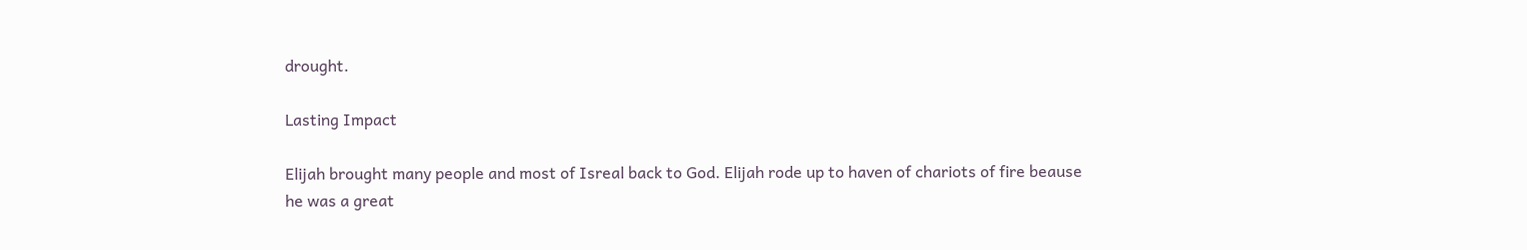drought.

Lasting Impact

Elijah brought many people and most of Isreal back to God. Elijah rode up to haven of chariots of fire beause he was a great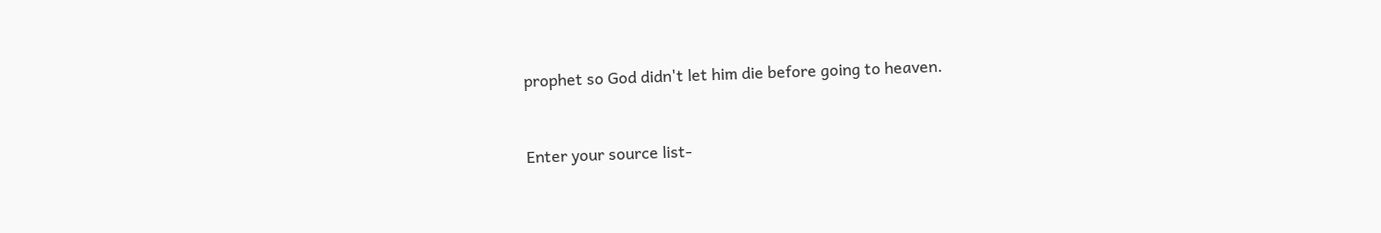prophet so God didn't let him die before going to heaven.


Enter your source list-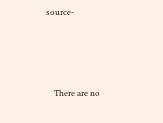source-





    There are no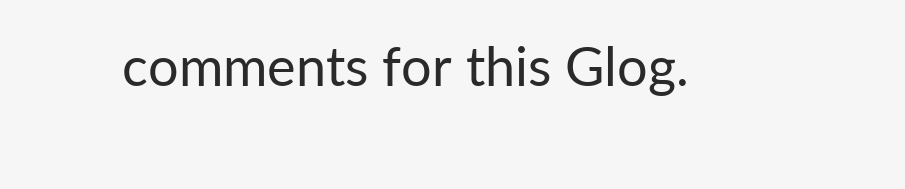comments for this Glog.